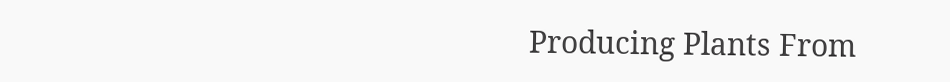Producing Plants From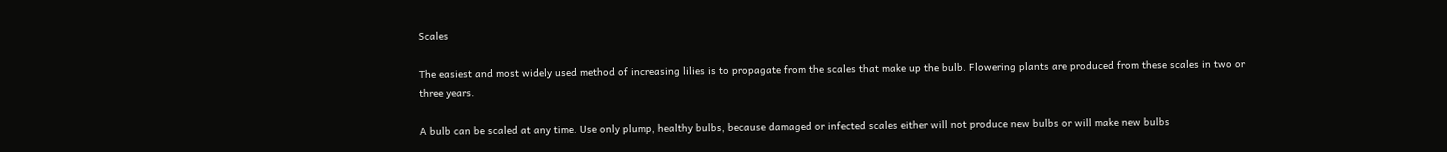Scales

The easiest and most widely used method of increasing lilies is to propagate from the scales that make up the bulb. Flowering plants are produced from these scales in two or three years.

A bulb can be scaled at any time. Use only plump, healthy bulbs, because damaged or infected scales either will not produce new bulbs or will make new bulbs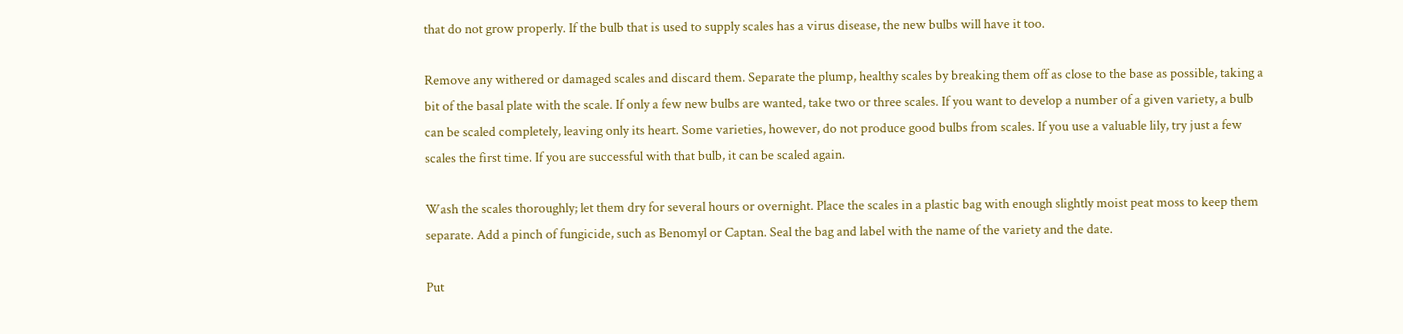that do not grow properly. If the bulb that is used to supply scales has a virus disease, the new bulbs will have it too.

Remove any withered or damaged scales and discard them. Separate the plump, healthy scales by breaking them off as close to the base as possible, taking a bit of the basal plate with the scale. If only a few new bulbs are wanted, take two or three scales. If you want to develop a number of a given variety, a bulb can be scaled completely, leaving only its heart. Some varieties, however, do not produce good bulbs from scales. If you use a valuable lily, try just a few scales the first time. If you are successful with that bulb, it can be scaled again.

Wash the scales thoroughly; let them dry for several hours or overnight. Place the scales in a plastic bag with enough slightly moist peat moss to keep them separate. Add a pinch of fungicide, such as Benomyl or Captan. Seal the bag and label with the name of the variety and the date.

Put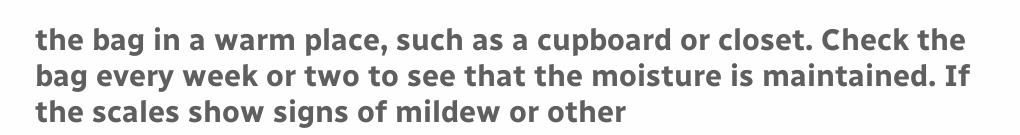the bag in a warm place, such as a cupboard or closet. Check the bag every week or two to see that the moisture is maintained. If the scales show signs of mildew or other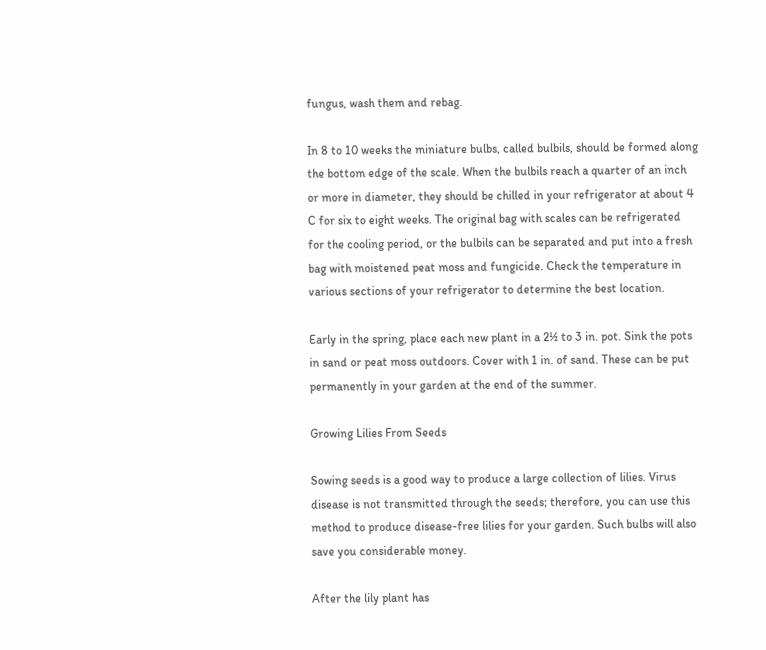fungus, wash them and rebag.

In 8 to 10 weeks the miniature bulbs, called bulbils, should be formed along the bottom edge of the scale. When the bulbils reach a quarter of an inch or more in diameter, they should be chilled in your refrigerator at about 4 C for six to eight weeks. The original bag with scales can be refrigerated for the cooling period, or the bulbils can be separated and put into a fresh bag with moistened peat moss and fungicide. Check the temperature in various sections of your refrigerator to determine the best location.

Early in the spring, place each new plant in a 2½ to 3 in. pot. Sink the pots in sand or peat moss outdoors. Cover with 1 in. of sand. These can be put permanently in your garden at the end of the summer.

Growing Lilies From Seeds

Sowing seeds is a good way to produce a large collection of lilies. Virus disease is not transmitted through the seeds; therefore, you can use this method to produce disease-free lilies for your garden. Such bulbs will also save you considerable money.

After the lily plant has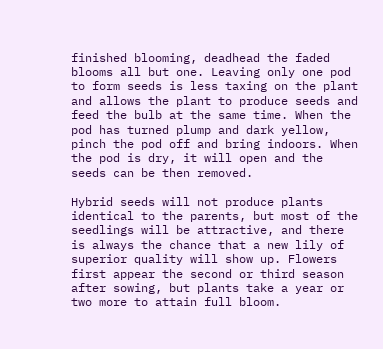finished blooming, deadhead the faded blooms all but one. Leaving only one pod to form seeds is less taxing on the plant and allows the plant to produce seeds and feed the bulb at the same time. When the pod has turned plump and dark yellow, pinch the pod off and bring indoors. When the pod is dry, it will open and the seeds can be then removed.

Hybrid seeds will not produce plants identical to the parents, but most of the seedlings will be attractive, and there is always the chance that a new lily of superior quality will show up. Flowers first appear the second or third season after sowing, but plants take a year or two more to attain full bloom.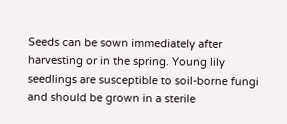Seeds can be sown immediately after harvesting or in the spring. Young lily seedlings are susceptible to soil-borne fungi and should be grown in a sterile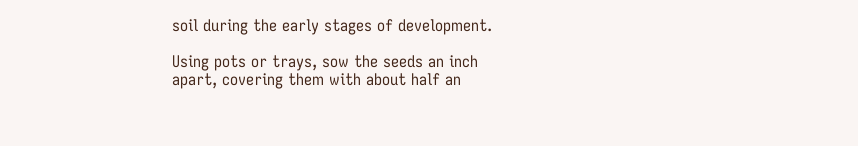soil during the early stages of development.

Using pots or trays, sow the seeds an inch apart, covering them with about half an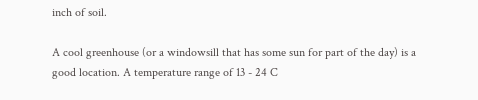inch of soil.

A cool greenhouse (or a windowsill that has some sun for part of the day) is a good location. A temperature range of 13 - 24 C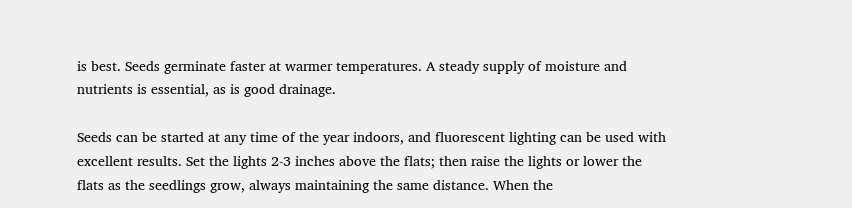is best. Seeds germinate faster at warmer temperatures. A steady supply of moisture and nutrients is essential, as is good drainage.

Seeds can be started at any time of the year indoors, and fluorescent lighting can be used with excellent results. Set the lights 2-3 inches above the flats; then raise the lights or lower the flats as the seedlings grow, always maintaining the same distance. When the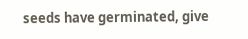seeds have germinated, give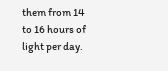them from 14 to 16 hours of light per day.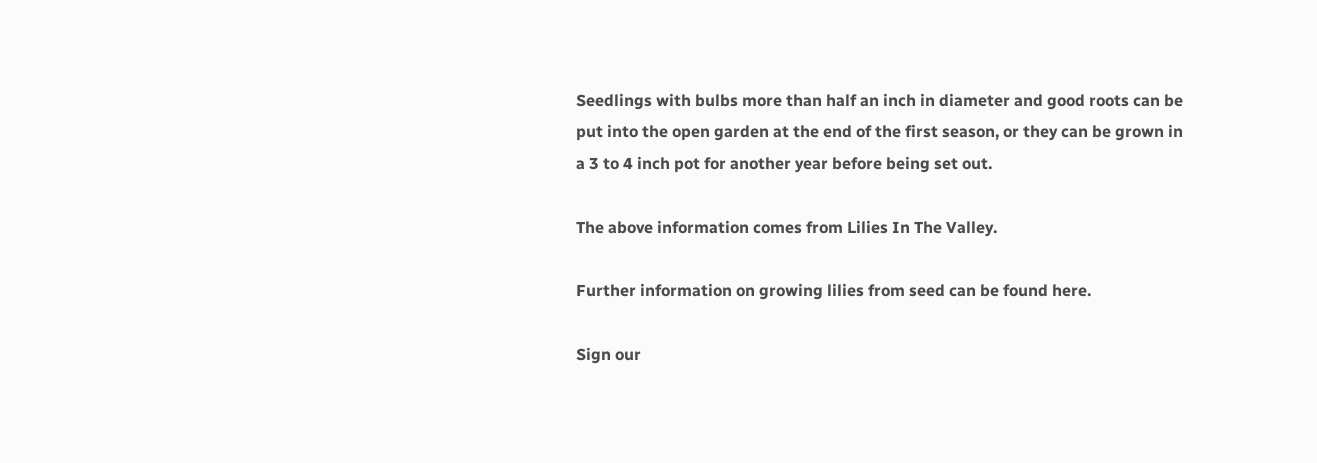Seedlings with bulbs more than half an inch in diameter and good roots can be put into the open garden at the end of the first season, or they can be grown in a 3 to 4 inch pot for another year before being set out.

The above information comes from Lilies In The Valley.

Further information on growing lilies from seed can be found here.

Sign our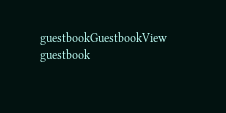guestbookGuestbookView guestbook